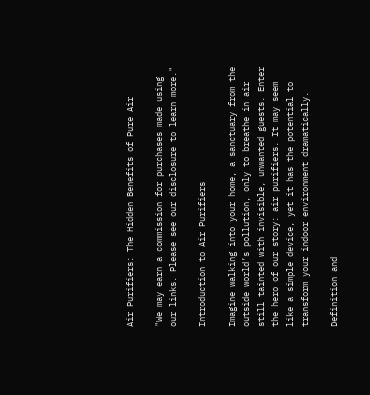Air Purifiers: The Hidden Benefits of Pure Air

"We may earn a commission for purchases made using our links. Please see our disclosure to learn more."

Introduction to Air Purifiers

Imagine walking into your home, a sanctuary from the outside world’s pollution, only to breathe in air still tainted with invisible, unwanted guests. Enter the hero of our story: air purifiers. It may seem like a simple device, yet it has the potential to transform your indoor environment dramatically.

Definition and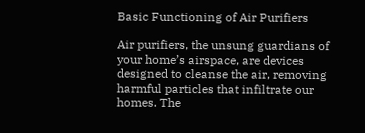Basic Functioning of Air Purifiers

Air purifiers, the unsung guardians of your home’s airspace, are devices designed to cleanse the air, removing harmful particles that infiltrate our homes. The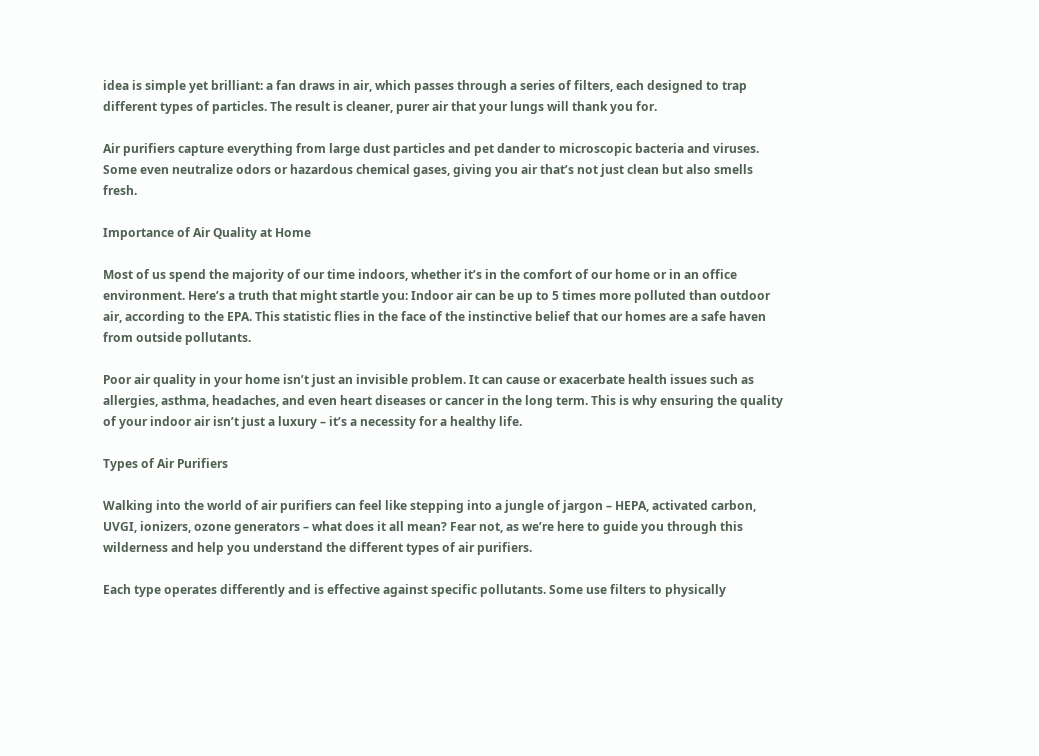idea is simple yet brilliant: a fan draws in air, which passes through a series of filters, each designed to trap different types of particles. The result is cleaner, purer air that your lungs will thank you for.

Air purifiers capture everything from large dust particles and pet dander to microscopic bacteria and viruses. Some even neutralize odors or hazardous chemical gases, giving you air that’s not just clean but also smells fresh.

Importance of Air Quality at Home

Most of us spend the majority of our time indoors, whether it’s in the comfort of our home or in an office environment. Here’s a truth that might startle you: Indoor air can be up to 5 times more polluted than outdoor air, according to the EPA. This statistic flies in the face of the instinctive belief that our homes are a safe haven from outside pollutants.

Poor air quality in your home isn’t just an invisible problem. It can cause or exacerbate health issues such as allergies, asthma, headaches, and even heart diseases or cancer in the long term. This is why ensuring the quality of your indoor air isn’t just a luxury – it’s a necessity for a healthy life.

Types of Air Purifiers

Walking into the world of air purifiers can feel like stepping into a jungle of jargon – HEPA, activated carbon, UVGI, ionizers, ozone generators – what does it all mean? Fear not, as we’re here to guide you through this wilderness and help you understand the different types of air purifiers.

Each type operates differently and is effective against specific pollutants. Some use filters to physically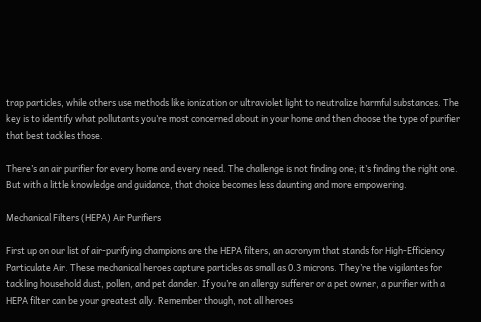trap particles, while others use methods like ionization or ultraviolet light to neutralize harmful substances. The key is to identify what pollutants you’re most concerned about in your home and then choose the type of purifier that best tackles those.

There’s an air purifier for every home and every need. The challenge is not finding one; it’s finding the right one. But with a little knowledge and guidance, that choice becomes less daunting and more empowering.

Mechanical Filters (HEPA) Air Purifiers

First up on our list of air-purifying champions are the HEPA filters, an acronym that stands for High-Efficiency Particulate Air. These mechanical heroes capture particles as small as 0.3 microns. They’re the vigilantes for tackling household dust, pollen, and pet dander. If you’re an allergy sufferer or a pet owner, a purifier with a HEPA filter can be your greatest ally. Remember though, not all heroes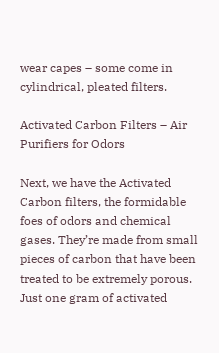wear capes – some come in cylindrical, pleated filters.

Activated Carbon Filters – Air Purifiers for Odors

Next, we have the Activated Carbon filters, the formidable foes of odors and chemical gases. They’re made from small pieces of carbon that have been treated to be extremely porous. Just one gram of activated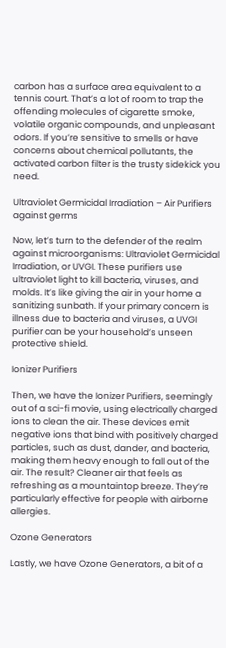carbon has a surface area equivalent to a tennis court. That’s a lot of room to trap the offending molecules of cigarette smoke, volatile organic compounds, and unpleasant odors. If you’re sensitive to smells or have concerns about chemical pollutants, the activated carbon filter is the trusty sidekick you need.

Ultraviolet Germicidal Irradiation – Air Purifiers against germs

Now, let’s turn to the defender of the realm against microorganisms: Ultraviolet Germicidal Irradiation, or UVGI. These purifiers use ultraviolet light to kill bacteria, viruses, and molds. It’s like giving the air in your home a sanitizing sunbath. If your primary concern is illness due to bacteria and viruses, a UVGI purifier can be your household’s unseen protective shield.

Ionizer Purifiers

Then, we have the Ionizer Purifiers, seemingly out of a sci-fi movie, using electrically charged ions to clean the air. These devices emit negative ions that bind with positively charged particles, such as dust, dander, and bacteria, making them heavy enough to fall out of the air. The result? Cleaner air that feels as refreshing as a mountaintop breeze. They’re particularly effective for people with airborne allergies.

Ozone Generators

Lastly, we have Ozone Generators, a bit of a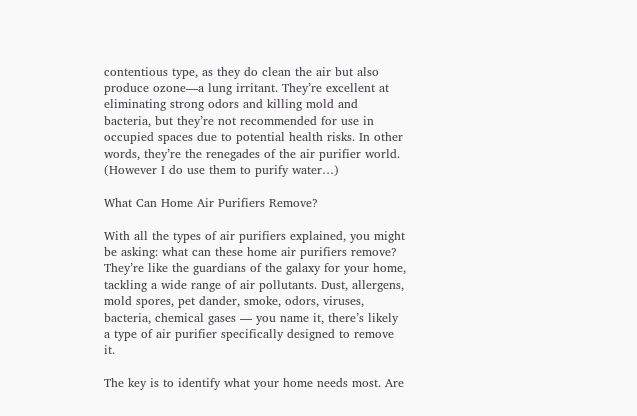contentious type, as they do clean the air but also produce ozone—a lung irritant. They’re excellent at eliminating strong odors and killing mold and bacteria, but they’re not recommended for use in occupied spaces due to potential health risks. In other words, they’re the renegades of the air purifier world. (However I do use them to purify water…)

What Can Home Air Purifiers Remove?

With all the types of air purifiers explained, you might be asking: what can these home air purifiers remove? They’re like the guardians of the galaxy for your home, tackling a wide range of air pollutants. Dust, allergens, mold spores, pet dander, smoke, odors, viruses, bacteria, chemical gases — you name it, there’s likely a type of air purifier specifically designed to remove it.

The key is to identify what your home needs most. Are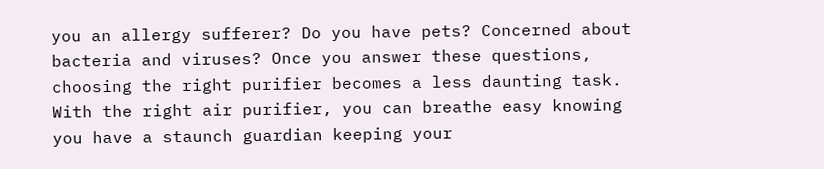you an allergy sufferer? Do you have pets? Concerned about bacteria and viruses? Once you answer these questions, choosing the right purifier becomes a less daunting task. With the right air purifier, you can breathe easy knowing you have a staunch guardian keeping your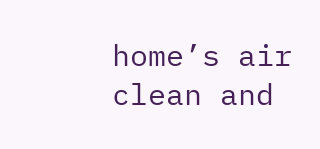home’s air clean and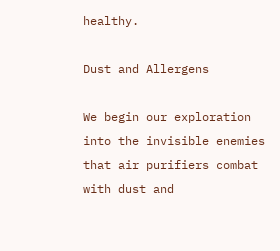healthy.

Dust and Allergens

We begin our exploration into the invisible enemies that air purifiers combat with dust and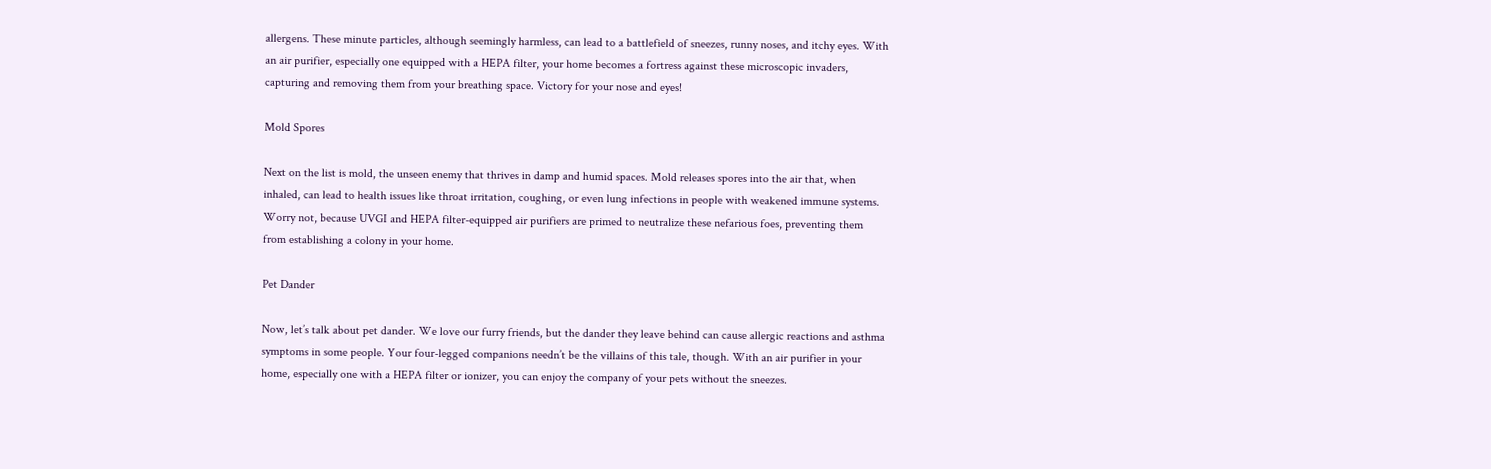allergens. These minute particles, although seemingly harmless, can lead to a battlefield of sneezes, runny noses, and itchy eyes. With an air purifier, especially one equipped with a HEPA filter, your home becomes a fortress against these microscopic invaders, capturing and removing them from your breathing space. Victory for your nose and eyes!

Mold Spores

Next on the list is mold, the unseen enemy that thrives in damp and humid spaces. Mold releases spores into the air that, when inhaled, can lead to health issues like throat irritation, coughing, or even lung infections in people with weakened immune systems. Worry not, because UVGI and HEPA filter-equipped air purifiers are primed to neutralize these nefarious foes, preventing them from establishing a colony in your home.

Pet Dander

Now, let’s talk about pet dander. We love our furry friends, but the dander they leave behind can cause allergic reactions and asthma symptoms in some people. Your four-legged companions needn’t be the villains of this tale, though. With an air purifier in your home, especially one with a HEPA filter or ionizer, you can enjoy the company of your pets without the sneezes.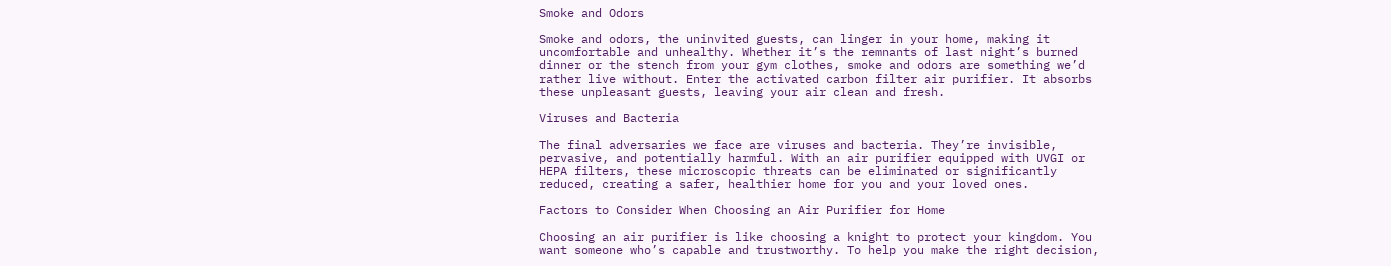Smoke and Odors

Smoke and odors, the uninvited guests, can linger in your home, making it uncomfortable and unhealthy. Whether it’s the remnants of last night’s burned dinner or the stench from your gym clothes, smoke and odors are something we’d rather live without. Enter the activated carbon filter air purifier. It absorbs these unpleasant guests, leaving your air clean and fresh.

Viruses and Bacteria

The final adversaries we face are viruses and bacteria. They’re invisible, pervasive, and potentially harmful. With an air purifier equipped with UVGI or HEPA filters, these microscopic threats can be eliminated or significantly reduced, creating a safer, healthier home for you and your loved ones.

Factors to Consider When Choosing an Air Purifier for Home

Choosing an air purifier is like choosing a knight to protect your kingdom. You want someone who’s capable and trustworthy. To help you make the right decision,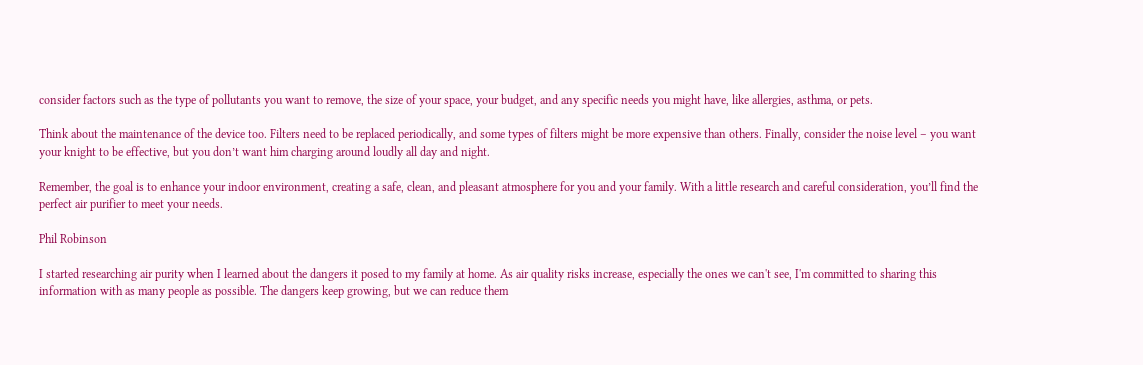consider factors such as the type of pollutants you want to remove, the size of your space, your budget, and any specific needs you might have, like allergies, asthma, or pets.

Think about the maintenance of the device too. Filters need to be replaced periodically, and some types of filters might be more expensive than others. Finally, consider the noise level – you want your knight to be effective, but you don’t want him charging around loudly all day and night.

Remember, the goal is to enhance your indoor environment, creating a safe, clean, and pleasant atmosphere for you and your family. With a little research and careful consideration, you’ll find the perfect air purifier to meet your needs.

Phil Robinson

I started researching air purity when I learned about the dangers it posed to my family at home. As air quality risks increase, especially the ones we can't see, I'm committed to sharing this information with as many people as possible. The dangers keep growing, but we can reduce them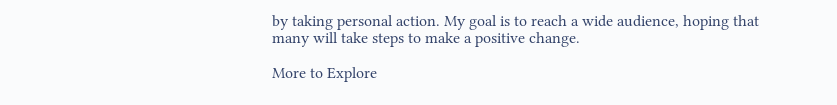by taking personal action. My goal is to reach a wide audience, hoping that many will take steps to make a positive change.

More to Explore